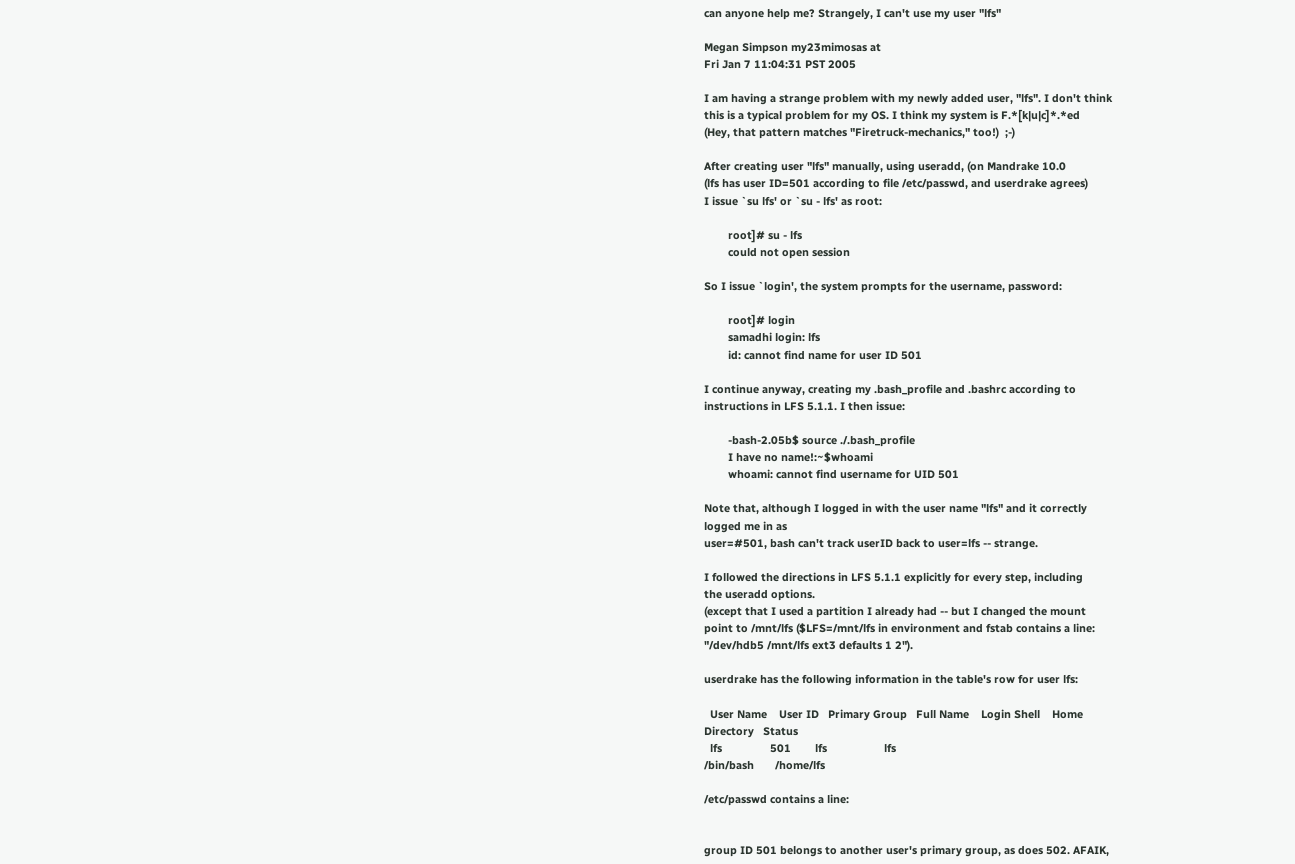can anyone help me? Strangely, I can't use my user "lfs"

Megan Simpson my23mimosas at
Fri Jan 7 11:04:31 PST 2005

I am having a strange problem with my newly added user, "lfs". I don't think
this is a typical problem for my OS. I think my system is F.*[k|u|c]*.*ed
(Hey, that pattern matches "Firetruck-mechanics," too!)  ;-)

After creating user "lfs" manually, using useradd, (on Mandrake 10.0
(lfs has user ID=501 according to file /etc/passwd, and userdrake agrees)
I issue `su lfs' or `su - lfs' as root:

        root]# su - lfs
        could not open session

So I issue `login', the system prompts for the username, password:

        root]# login
        samadhi login: lfs
        id: cannot find name for user ID 501

I continue anyway, creating my .bash_profile and .bashrc according to
instructions in LFS 5.1.1. I then issue:

        -bash-2.05b$ source ./.bash_profile
        I have no name!:~$whoami
        whoami: cannot find username for UID 501

Note that, although I logged in with the user name "lfs" and it correctly
logged me in as
user=#501, bash can't track userID back to user=lfs -- strange.

I followed the directions in LFS 5.1.1 explicitly for every step, including
the useradd options.
(except that I used a partition I already had -- but I changed the mount
point to /mnt/lfs ($LFS=/mnt/lfs in environment and fstab contains a line:
"/dev/hdb5 /mnt/lfs ext3 defaults 1 2").

userdrake has the following information in the table's row for user lfs:

  User Name    User ID   Primary Group   Full Name    Login Shell    Home
Directory   Status
  lfs                501        lfs                   lfs
/bin/bash       /home/lfs

/etc/passwd contains a line:


group ID 501 belongs to another user's primary group, as does 502. AFAIK,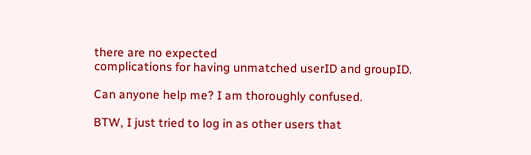there are no expected
complications for having unmatched userID and groupID.

Can anyone help me? I am thoroughly confused.

BTW, I just tried to log in as other users that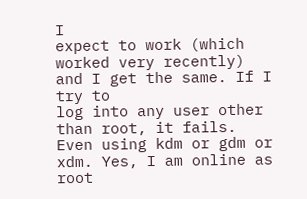I
expect to work (which worked very recently) and I get the same. If I try to
log into any user other
than root, it fails. Even using kdm or gdm or xdm. Yes, I am online as root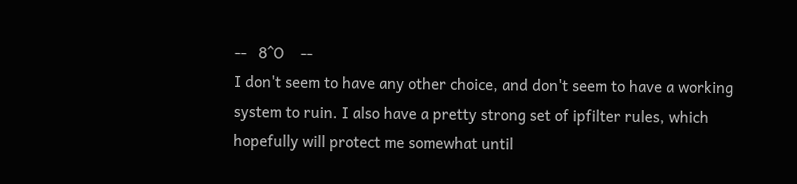--   8^O    --
I don't seem to have any other choice, and don't seem to have a working
system to ruin. I also have a pretty strong set of ipfilter rules, which
hopefully will protect me somewhat until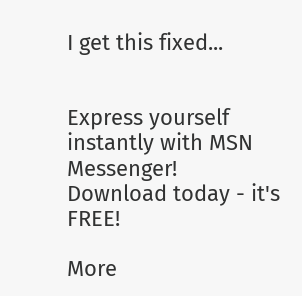I get this fixed...


Express yourself instantly with MSN Messenger! Download today - it's FREE!

More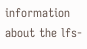information about the lfs-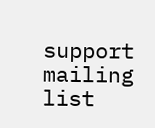support mailing list